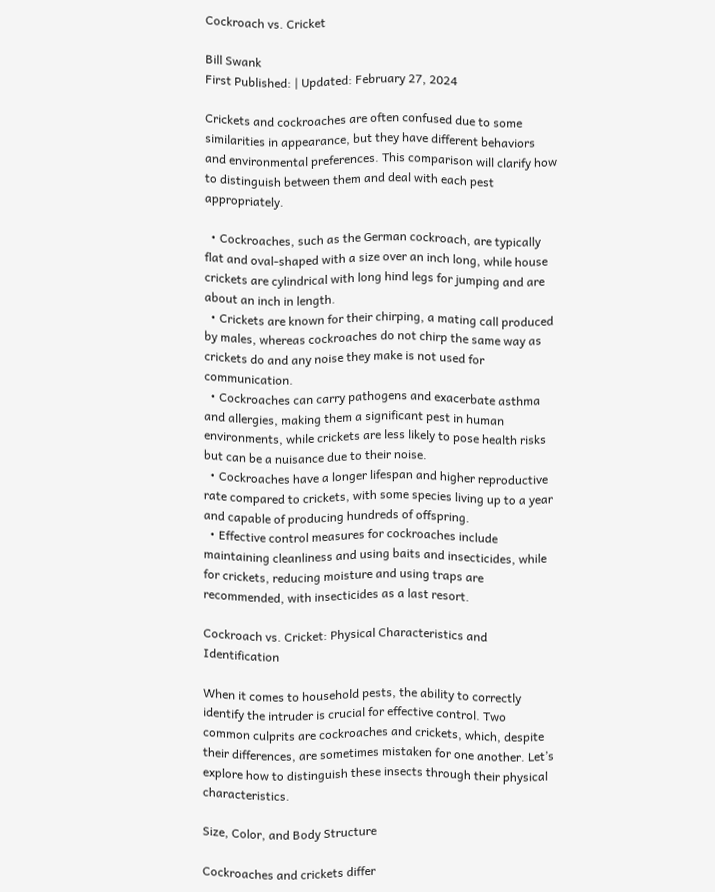Cockroach vs. Cricket

Bill Swank
First Published: | Updated: February 27, 2024

Crickets and cockroaches are often confused due to some similarities in appearance, but they have different behaviors and environmental preferences. This comparison will clarify how to distinguish between them and deal with each pest appropriately.

  • Cockroaches, such as the German cockroach, are typically flat and oval-shaped with a size over an inch long, while house crickets are cylindrical with long hind legs for jumping and are about an inch in length.
  • Crickets are known for their chirping, a mating call produced by males, whereas cockroaches do not chirp the same way as crickets do and any noise they make is not used for communication.
  • Cockroaches can carry pathogens and exacerbate asthma and allergies, making them a significant pest in human environments, while crickets are less likely to pose health risks but can be a nuisance due to their noise.
  • Cockroaches have a longer lifespan and higher reproductive rate compared to crickets, with some species living up to a year and capable of producing hundreds of offspring.
  • Effective control measures for cockroaches include maintaining cleanliness and using baits and insecticides, while for crickets, reducing moisture and using traps are recommended, with insecticides as a last resort.

Cockroach vs. Cricket: Physical Characteristics and Identification

When it comes to household pests, the ability to correctly identify the intruder is crucial for effective control. Two common culprits are cockroaches and crickets, which, despite their differences, are sometimes mistaken for one another. Let’s explore how to distinguish these insects through their physical characteristics.

Size, Color, and Body Structure

Cockroaches and crickets differ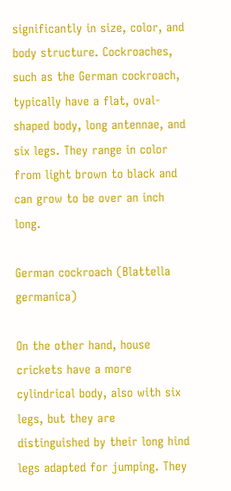significantly in size, color, and body structure. Cockroaches, such as the German cockroach, typically have a flat, oval-shaped body, long antennae, and six legs. They range in color from light brown to black and can grow to be over an inch long.

German cockroach (Blattella germanica)

On the other hand, house crickets have a more cylindrical body, also with six legs, but they are distinguished by their long hind legs adapted for jumping. They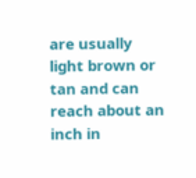are usually light brown or tan and can reach about an inch in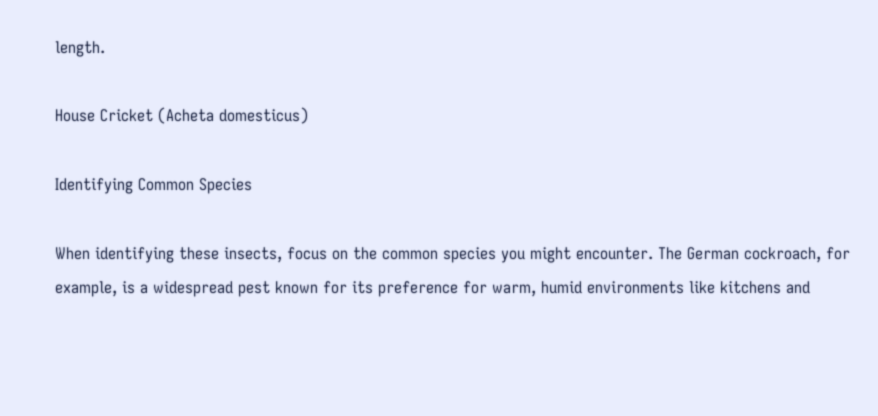length.

House Cricket (Acheta domesticus)

Identifying Common Species

When identifying these insects, focus on the common species you might encounter. The German cockroach, for example, is a widespread pest known for its preference for warm, humid environments like kitchens and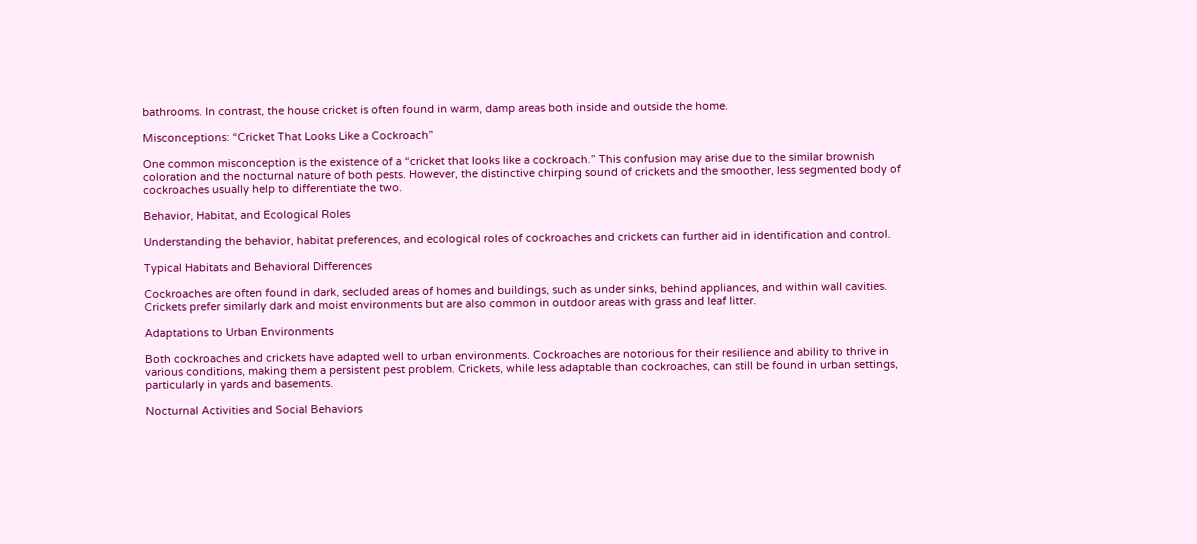bathrooms. In contrast, the house cricket is often found in warm, damp areas both inside and outside the home.

Misconceptions: “Cricket That Looks Like a Cockroach”

One common misconception is the existence of a “cricket that looks like a cockroach.” This confusion may arise due to the similar brownish coloration and the nocturnal nature of both pests. However, the distinctive chirping sound of crickets and the smoother, less segmented body of cockroaches usually help to differentiate the two.

Behavior, Habitat, and Ecological Roles

Understanding the behavior, habitat preferences, and ecological roles of cockroaches and crickets can further aid in identification and control.

Typical Habitats and Behavioral Differences

Cockroaches are often found in dark, secluded areas of homes and buildings, such as under sinks, behind appliances, and within wall cavities. Crickets prefer similarly dark and moist environments but are also common in outdoor areas with grass and leaf litter.

Adaptations to Urban Environments

Both cockroaches and crickets have adapted well to urban environments. Cockroaches are notorious for their resilience and ability to thrive in various conditions, making them a persistent pest problem. Crickets, while less adaptable than cockroaches, can still be found in urban settings, particularly in yards and basements.

Nocturnal Activities and Social Behaviors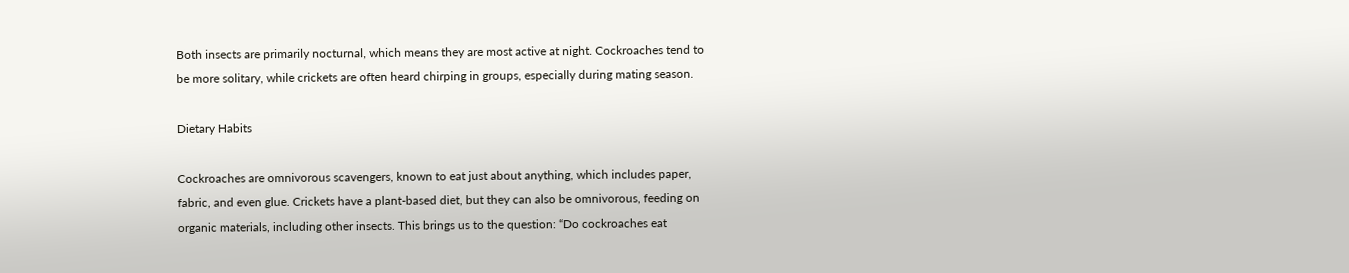Both insects are primarily nocturnal, which means they are most active at night. Cockroaches tend to be more solitary, while crickets are often heard chirping in groups, especially during mating season.

Dietary Habits

Cockroaches are omnivorous scavengers, known to eat just about anything, which includes paper, fabric, and even glue. Crickets have a plant-based diet, but they can also be omnivorous, feeding on organic materials, including other insects. This brings us to the question: “Do cockroaches eat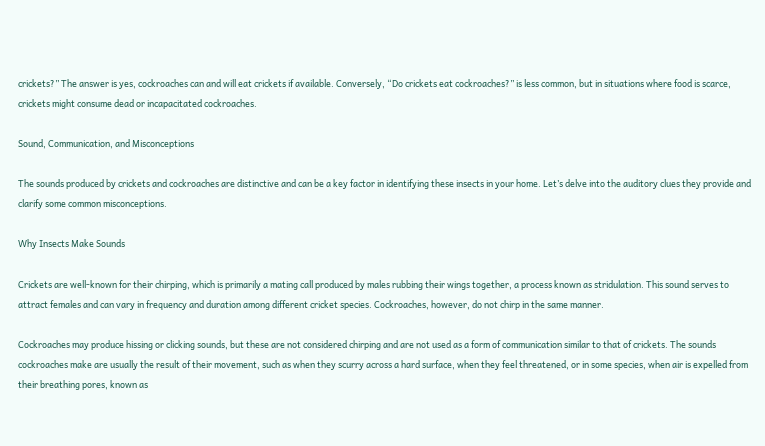crickets?” The answer is yes, cockroaches can and will eat crickets if available. Conversely, “Do crickets eat cockroaches?” is less common, but in situations where food is scarce, crickets might consume dead or incapacitated cockroaches.

Sound, Communication, and Misconceptions

The sounds produced by crickets and cockroaches are distinctive and can be a key factor in identifying these insects in your home. Let’s delve into the auditory clues they provide and clarify some common misconceptions.

Why Insects Make Sounds

Crickets are well-known for their chirping, which is primarily a mating call produced by males rubbing their wings together, a process known as stridulation. This sound serves to attract females and can vary in frequency and duration among different cricket species. Cockroaches, however, do not chirp in the same manner.

Cockroaches may produce hissing or clicking sounds, but these are not considered chirping and are not used as a form of communication similar to that of crickets. The sounds cockroaches make are usually the result of their movement, such as when they scurry across a hard surface, when they feel threatened, or in some species, when air is expelled from their breathing pores, known as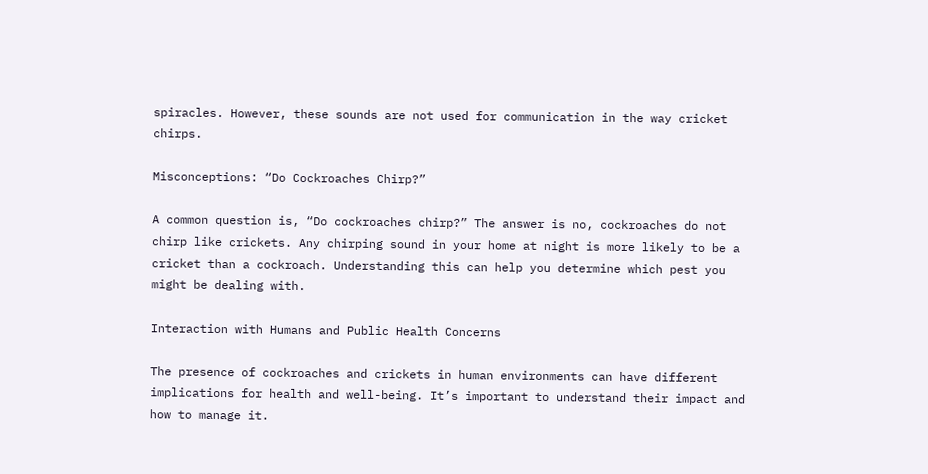spiracles. However, these sounds are not used for communication in the way cricket chirps.

Misconceptions: “Do Cockroaches Chirp?”

A common question is, “Do cockroaches chirp?” The answer is no, cockroaches do not chirp like crickets. Any chirping sound in your home at night is more likely to be a cricket than a cockroach. Understanding this can help you determine which pest you might be dealing with.

Interaction with Humans and Public Health Concerns

The presence of cockroaches and crickets in human environments can have different implications for health and well-being. It’s important to understand their impact and how to manage it.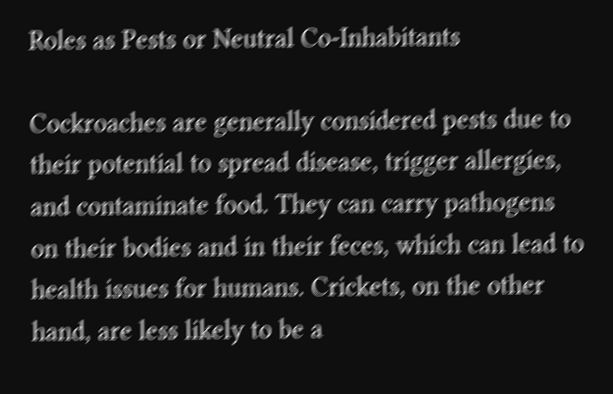Roles as Pests or Neutral Co-Inhabitants

Cockroaches are generally considered pests due to their potential to spread disease, trigger allergies, and contaminate food. They can carry pathogens on their bodies and in their feces, which can lead to health issues for humans. Crickets, on the other hand, are less likely to be a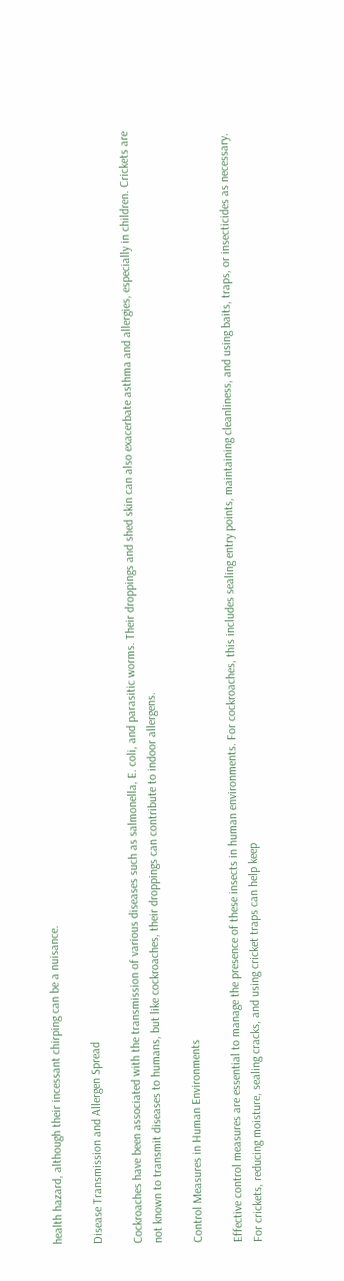health hazard, although their incessant chirping can be a nuisance.

Disease Transmission and Allergen Spread

Cockroaches have been associated with the transmission of various diseases such as salmonella, E. coli, and parasitic worms. Their droppings and shed skin can also exacerbate asthma and allergies, especially in children. Crickets are not known to transmit diseases to humans, but like cockroaches, their droppings can contribute to indoor allergens.

Control Measures in Human Environments

Effective control measures are essential to manage the presence of these insects in human environments. For cockroaches, this includes sealing entry points, maintaining cleanliness, and using baits, traps, or insecticides as necessary. For crickets, reducing moisture, sealing cracks, and using cricket traps can help keep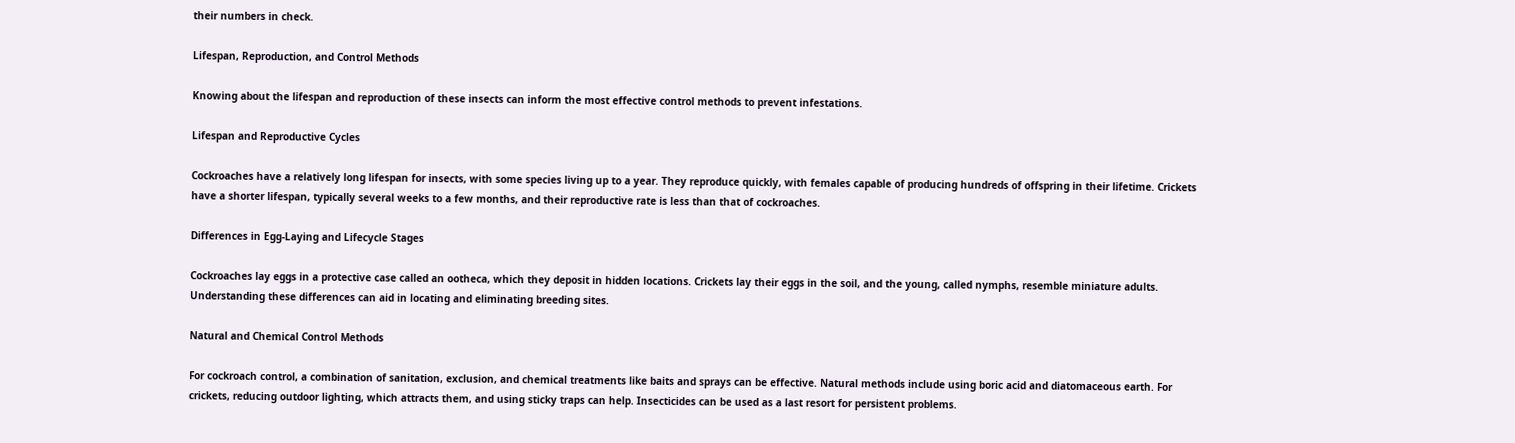their numbers in check.

Lifespan, Reproduction, and Control Methods

Knowing about the lifespan and reproduction of these insects can inform the most effective control methods to prevent infestations.

Lifespan and Reproductive Cycles

Cockroaches have a relatively long lifespan for insects, with some species living up to a year. They reproduce quickly, with females capable of producing hundreds of offspring in their lifetime. Crickets have a shorter lifespan, typically several weeks to a few months, and their reproductive rate is less than that of cockroaches.

Differences in Egg-Laying and Lifecycle Stages

Cockroaches lay eggs in a protective case called an ootheca, which they deposit in hidden locations. Crickets lay their eggs in the soil, and the young, called nymphs, resemble miniature adults. Understanding these differences can aid in locating and eliminating breeding sites.

Natural and Chemical Control Methods

For cockroach control, a combination of sanitation, exclusion, and chemical treatments like baits and sprays can be effective. Natural methods include using boric acid and diatomaceous earth. For crickets, reducing outdoor lighting, which attracts them, and using sticky traps can help. Insecticides can be used as a last resort for persistent problems.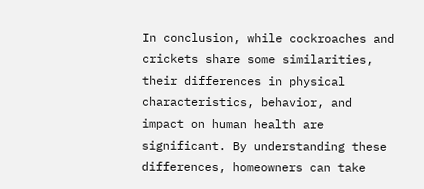In conclusion, while cockroaches and crickets share some similarities, their differences in physical characteristics, behavior, and impact on human health are significant. By understanding these differences, homeowners can take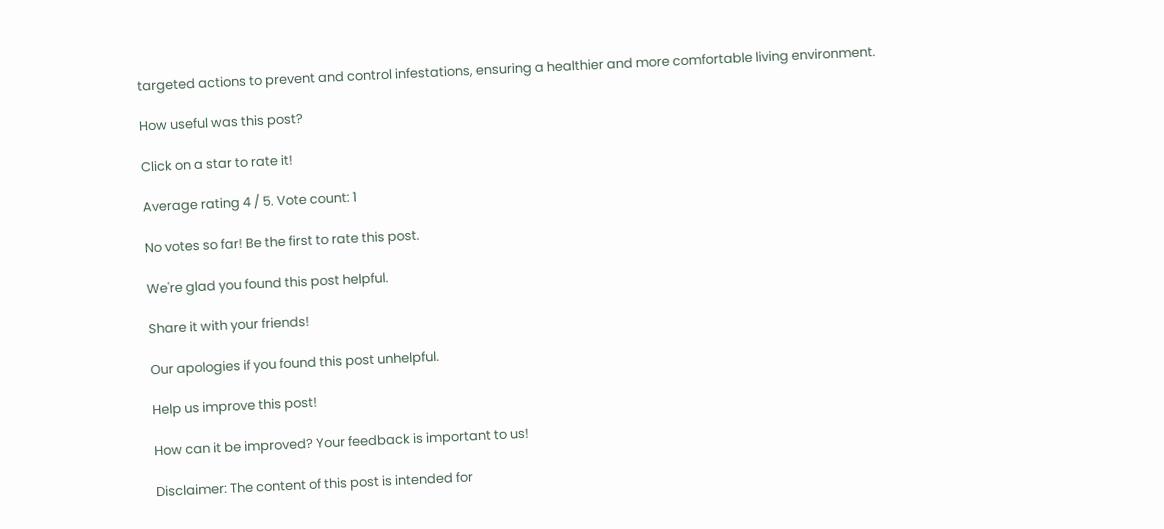targeted actions to prevent and control infestations, ensuring a healthier and more comfortable living environment.

How useful was this post?

Click on a star to rate it!

Average rating 4 / 5. Vote count: 1

No votes so far! Be the first to rate this post.

We're glad you found this post helpful.

Share it with your friends!

Our apologies if you found this post unhelpful.

Help us improve this post!

How can it be improved? Your feedback is important to us!

Disclaimer: The content of this post is intended for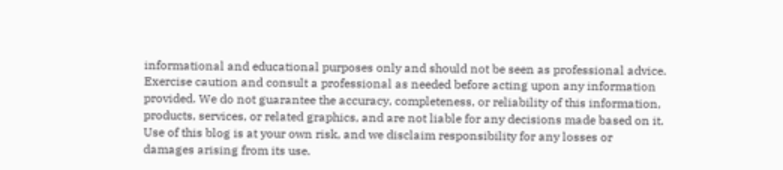informational and educational purposes only and should not be seen as professional advice. Exercise caution and consult a professional as needed before acting upon any information provided. We do not guarantee the accuracy, completeness, or reliability of this information, products, services, or related graphics, and are not liable for any decisions made based on it. Use of this blog is at your own risk, and we disclaim responsibility for any losses or damages arising from its use.